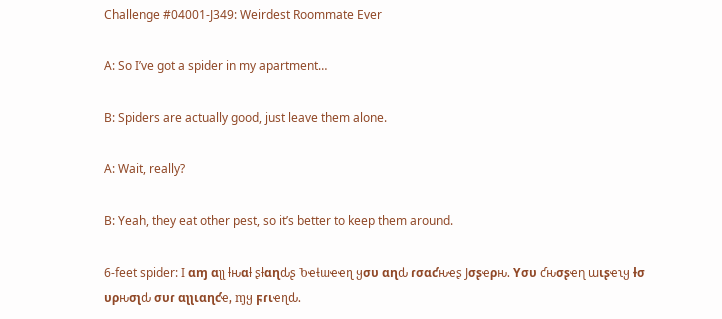Challenge #04001-J349: Weirdest Roommate Ever

A: So I’ve got a spider in my apartment…

B: Spiders are actually good, just leave them alone.

A: Wait, really?

B: Yeah, they eat other pest, so it’s better to keep them around.

6-feet spider: I αɱ αʅʅ ƚԋαƚ ʂƚαɳԃʂ Ⴆҽƚɯҽҽɳ ყσυ αɳԃ ɾσαƈԋҽʂ Jσʂҽρԋ. Yσυ ƈԋσʂҽɳ ɯιʂҽʅყ ƚσ υρԋσʅԃ συɾ αʅʅιαɳƈҽ, ɱყ ϝɾιҽɳԃ.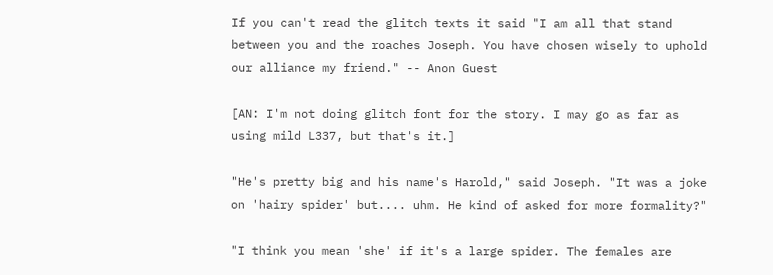If you can't read the glitch texts it said "I am all that stand between you and the roaches Joseph. You have chosen wisely to uphold our alliance my friend." -- Anon Guest

[AN: I'm not doing glitch font for the story. I may go as far as using mild L337, but that's it.]

"He's pretty big and his name's Harold," said Joseph. "It was a joke on 'hairy spider' but.... uhm. He kind of asked for more formality?"

"I think you mean 'she' if it's a large spider. The females are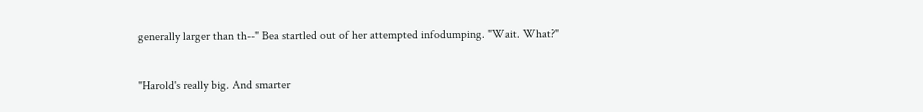generally larger than th--" Bea startled out of her attempted infodumping. "Wait. What?"

"Harold's really big. And smarter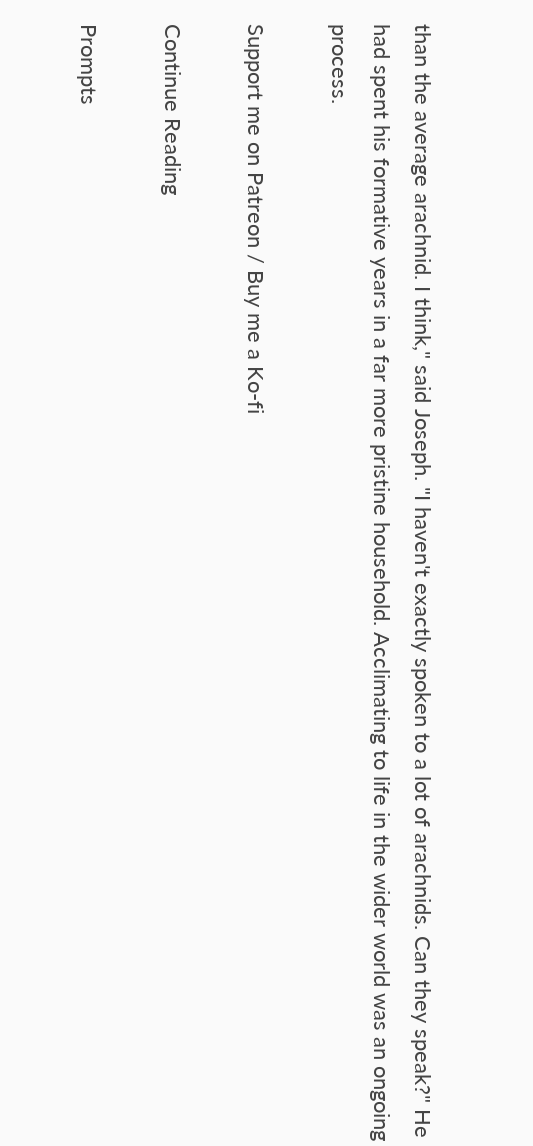than the average arachnid. I think," said Joseph. "I haven't exactly spoken to a lot of arachnids. Can they speak?" He had spent his formative years in a far more pristine household. Acclimating to life in the wider world was an ongoing process.

Support me on Patreon / Buy me a Ko-fi

Continue Reading

Prompts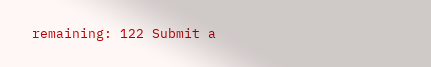remaining: 122 Submit a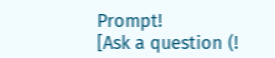Prompt!
[Ask a question (!